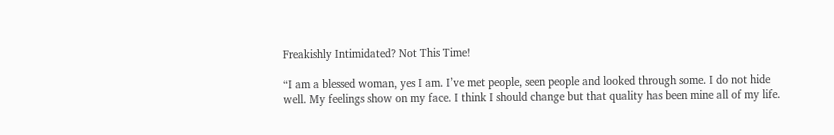Freakishly Intimidated? Not This Time!

“I am a blessed woman, yes I am. I’ve met people, seen people and looked through some. I do not hide well. My feelings show on my face. I think I should change but that quality has been mine all of my life.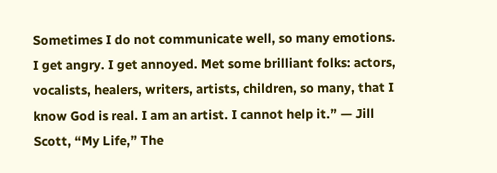Sometimes I do not communicate well, so many emotions. I get angry. I get annoyed. Met some brilliant folks: actors, vocalists, healers, writers, artists, children, so many, that I know God is real. I am an artist. I cannot help it.” — Jill Scott, “My Life,” The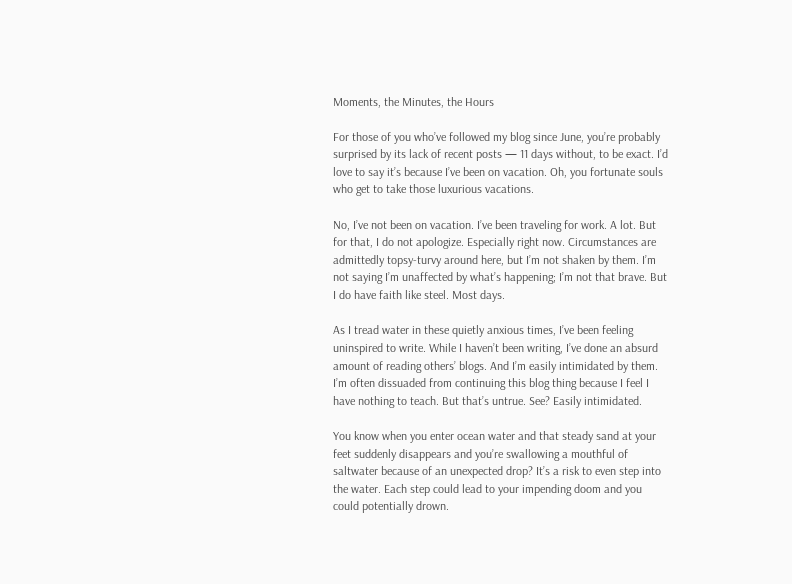Moments, the Minutes, the Hours

For those of you who’ve followed my blog since June, you’re probably surprised by its lack of recent posts — 11 days without, to be exact. I’d love to say it’s because I’ve been on vacation. Oh, you fortunate souls who get to take those luxurious vacations.

No, I’ve not been on vacation. I’ve been traveling for work. A lot. But for that, I do not apologize. Especially right now. Circumstances are admittedly topsy-turvy around here, but I’m not shaken by them. I’m not saying I’m unaffected by what’s happening; I’m not that brave. But I do have faith like steel. Most days.

As I tread water in these quietly anxious times, I’ve been feeling uninspired to write. While I haven’t been writing, I’ve done an absurd amount of reading others’ blogs. And I’m easily intimidated by them. I’m often dissuaded from continuing this blog thing because I feel I have nothing to teach. But that’s untrue. See? Easily intimidated.

You know when you enter ocean water and that steady sand at your feet suddenly disappears and you’re swallowing a mouthful of saltwater because of an unexpected drop? It’s a risk to even step into the water. Each step could lead to your impending doom and you could potentially drown.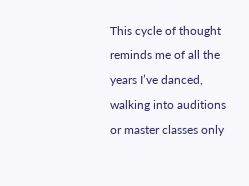This cycle of thought reminds me of all the years I’ve danced, walking into auditions or master classes only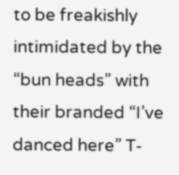to be freakishly intimidated by the “bun heads” with their branded “I’ve danced here” T-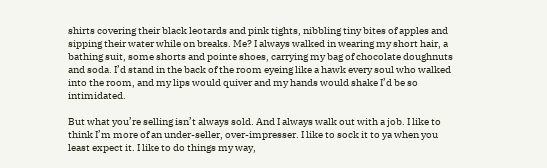shirts covering their black leotards and pink tights, nibbling tiny bites of apples and sipping their water while on breaks. Me? I always walked in wearing my short hair, a bathing suit, some shorts and pointe shoes, carrying my bag of chocolate doughnuts and soda. I’d stand in the back of the room eyeing like a hawk every soul who walked into the room, and my lips would quiver and my hands would shake I’d be so intimidated.

But what you’re selling isn’t always sold. And I always walk out with a job. I like to think I’m more of an under-seller, over-impresser. I like to sock it to ya when you least expect it. I like to do things my way,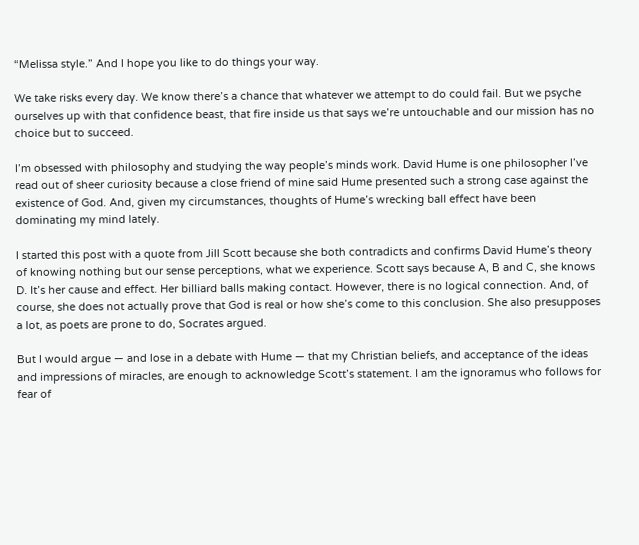“Melissa style.” And I hope you like to do things your way.

We take risks every day. We know there’s a chance that whatever we attempt to do could fail. But we psyche ourselves up with that confidence beast, that fire inside us that says we’re untouchable and our mission has no choice but to succeed.

I’m obsessed with philosophy and studying the way people’s minds work. David Hume is one philosopher I’ve read out of sheer curiosity because a close friend of mine said Hume presented such a strong case against the existence of God. And, given my circumstances, thoughts of Hume’s wrecking ball effect have been dominating my mind lately.

I started this post with a quote from Jill Scott because she both contradicts and confirms David Hume’s theory of knowing nothing but our sense perceptions, what we experience. Scott says because A, B and C, she knows D. It’s her cause and effect. Her billiard balls making contact. However, there is no logical connection. And, of course, she does not actually prove that God is real or how she’s come to this conclusion. She also presupposes a lot, as poets are prone to do, Socrates argued.

But I would argue — and lose in a debate with Hume — that my Christian beliefs, and acceptance of the ideas and impressions of miracles, are enough to acknowledge Scott’s statement. I am the ignoramus who follows for fear of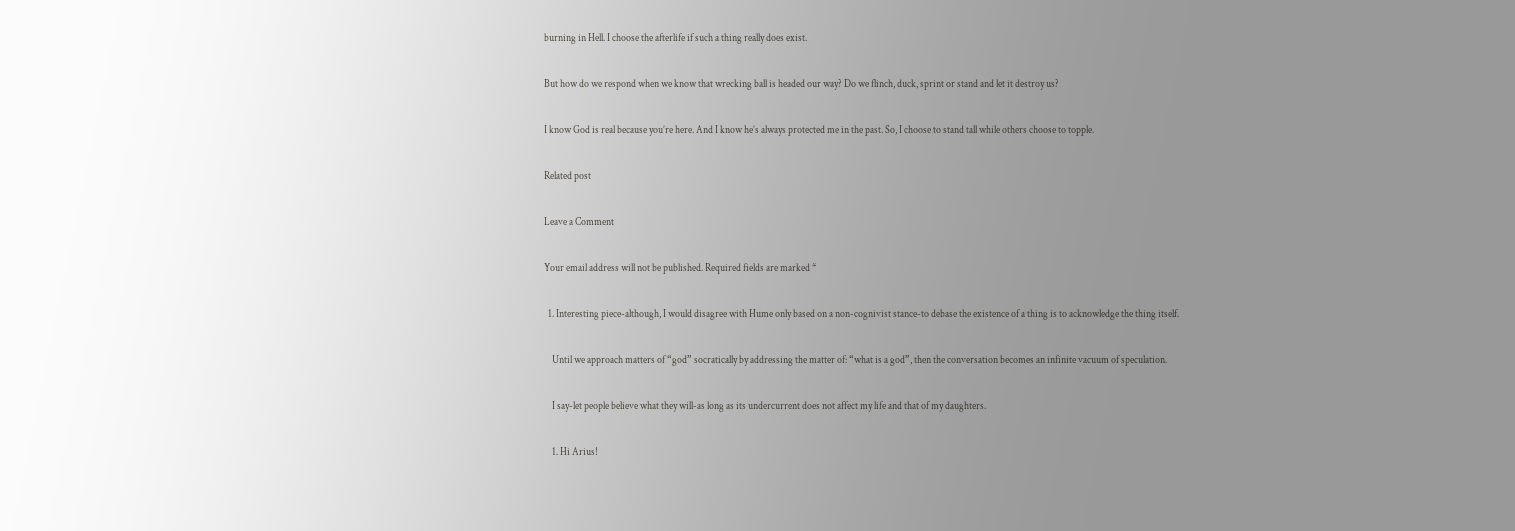burning in Hell. I choose the afterlife if such a thing really does exist.

But how do we respond when we know that wrecking ball is headed our way? Do we flinch, duck, sprint or stand and let it destroy us?

I know God is real because you’re here. And I know he’s always protected me in the past. So, I choose to stand tall while others choose to topple.

Related post

Leave a Comment

Your email address will not be published. Required fields are marked *

  1. Interesting piece-although, I would disagree with Hume only based on a non-cognivist stance-to debase the existence of a thing is to acknowledge the thing itself.

    Until we approach matters of “god” socratically by addressing the matter of: “what is a god”, then the conversation becomes an infinite vacuum of speculation.

    I say-let people believe what they will-as long as its undercurrent does not affect my life and that of my daughters.

    1. Hi Arius!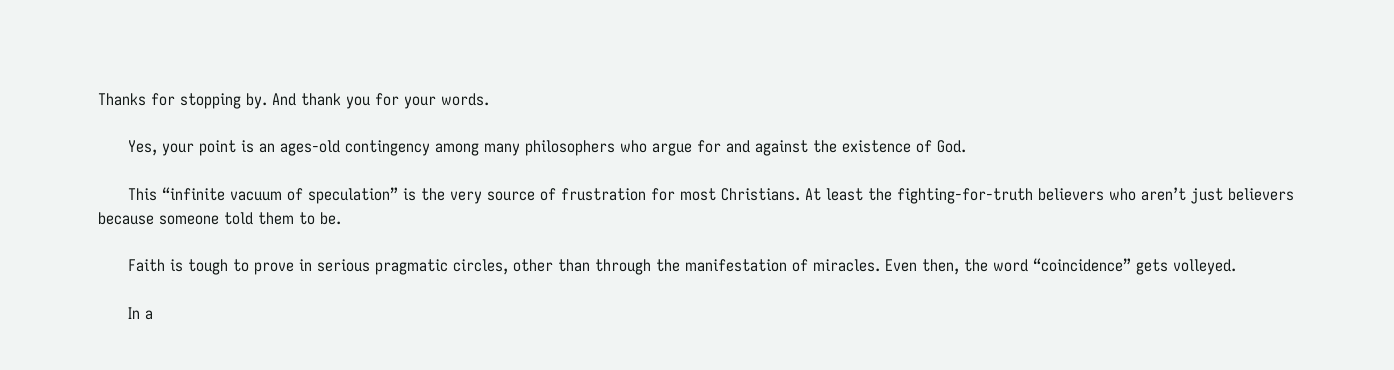Thanks for stopping by. And thank you for your words.

      Yes, your point is an ages-old contingency among many philosophers who argue for and against the existence of God.

      This “infinite vacuum of speculation” is the very source of frustration for most Christians. At least the fighting-for-truth believers who aren’t just believers because someone told them to be.

      Faith is tough to prove in serious pragmatic circles, other than through the manifestation of miracles. Even then, the word “coincidence” gets volleyed.

      In a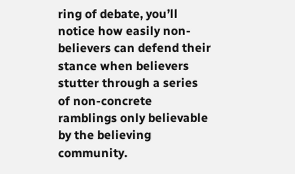ring of debate, you’ll notice how easily non-believers can defend their stance when believers stutter through a series of non-concrete ramblings only believable by the believing community.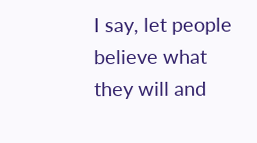I say, let people believe what they will and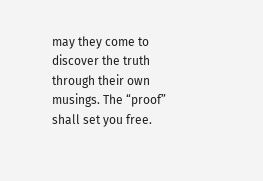may they come to discover the truth through their own musings. The “proof” shall set you free.